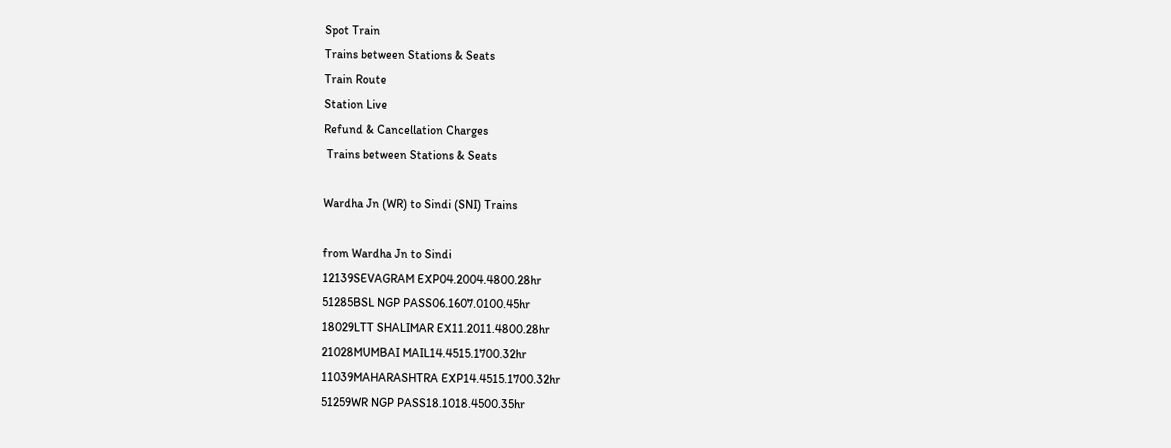Spot Train
Trains between Stations & Seats
Train Route
Station Live
Refund & Cancellation Charges
 Trains between Stations & Seats

Wardha Jn (WR) to Sindi (SNI) Trains

from Wardha Jn to Sindi
12139SEVAGRAM EXP04.2004.4800.28hr
51285BSL NGP PASS06.1607.0100.45hr
18029LTT SHALIMAR EX11.2011.4800.28hr
21028MUMBAI MAIL14.4515.1700.32hr
11039MAHARASHTRA EXP14.4515.1700.32hr
51259WR NGP PASS18.1018.4500.35hr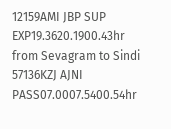12159AMI JBP SUP EXP19.3620.1900.43hr
from Sevagram to Sindi
57136KZJ AJNI PASS07.0007.5400.54hr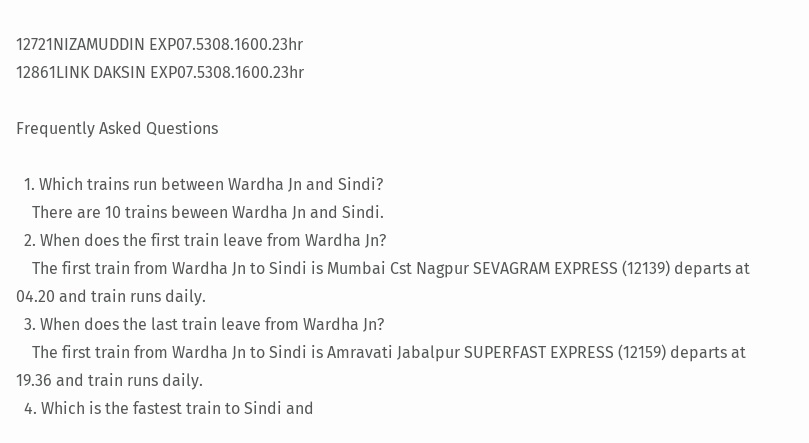12721NIZAMUDDIN EXP07.5308.1600.23hr
12861LINK DAKSIN EXP07.5308.1600.23hr

Frequently Asked Questions

  1. Which trains run between Wardha Jn and Sindi?
    There are 10 trains beween Wardha Jn and Sindi.
  2. When does the first train leave from Wardha Jn?
    The first train from Wardha Jn to Sindi is Mumbai Cst Nagpur SEVAGRAM EXPRESS (12139) departs at 04.20 and train runs daily.
  3. When does the last train leave from Wardha Jn?
    The first train from Wardha Jn to Sindi is Amravati Jabalpur SUPERFAST EXPRESS (12159) departs at 19.36 and train runs daily.
  4. Which is the fastest train to Sindi and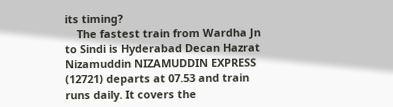its timing?
    The fastest train from Wardha Jn to Sindi is Hyderabad Decan Hazrat Nizamuddin NIZAMUDDIN EXPRESS (12721) departs at 07.53 and train runs daily. It covers the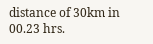distance of 30km in 00.23 hrs.